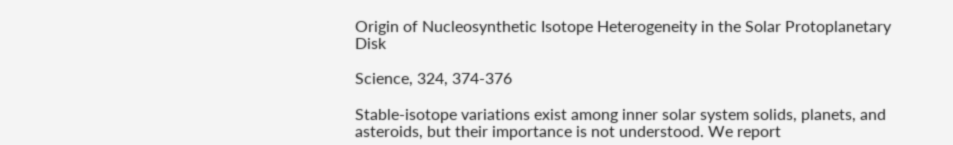Origin of Nucleosynthetic Isotope Heterogeneity in the Solar Protoplanetary Disk

Science, 324, 374-376

Stable-isotope variations exist among inner solar system solids, planets, and asteroids, but their importance is not understood. We report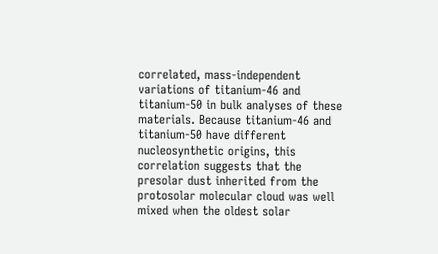correlated, mass-independent variations of titanium-46 and titanium-50 in bulk analyses of these materials. Because titanium-46 and titanium-50 have different nucleosynthetic origins, this correlation suggests that the presolar dust inherited from the protosolar molecular cloud was well mixed when the oldest solar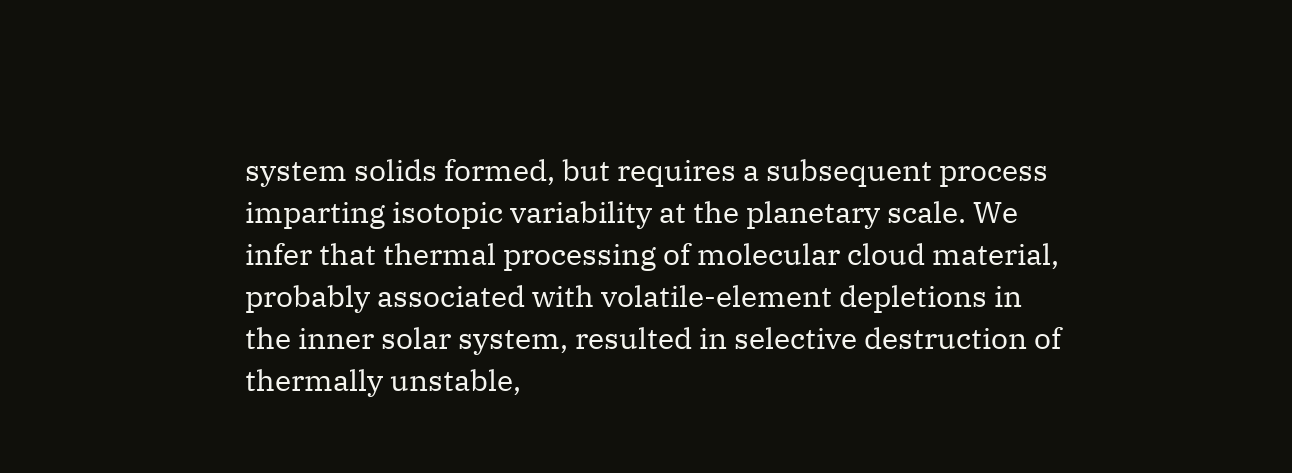system solids formed, but requires a subsequent process imparting isotopic variability at the planetary scale. We infer that thermal processing of molecular cloud material, probably associated with volatile-element depletions in the inner solar system, resulted in selective destruction of thermally unstable,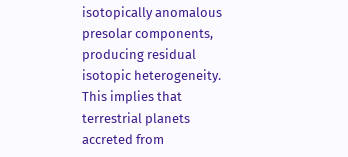isotopically anomalous presolar components, producing residual isotopic heterogeneity. This implies that terrestrial planets accreted from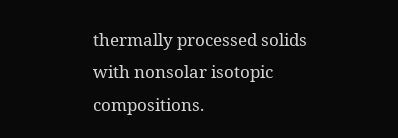thermally processed solids with nonsolar isotopic compositions.